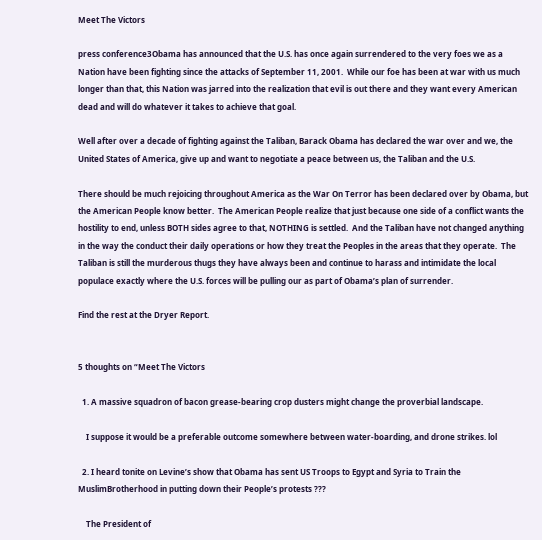Meet The Victors

press conference3Obama has announced that the U.S. has once again surrendered to the very foes we as a Nation have been fighting since the attacks of September 11, 2001.  While our foe has been at war with us much longer than that, this Nation was jarred into the realization that evil is out there and they want every American dead and will do whatever it takes to achieve that goal.

Well after over a decade of fighting against the Taliban, Barack Obama has declared the war over and we, the United States of America, give up and want to negotiate a peace between us, the Taliban and the U.S.

There should be much rejoicing throughout America as the War On Terror has been declared over by Obama, but the American People know better.  The American People realize that just because one side of a conflict wants the hostility to end, unless BOTH sides agree to that, NOTHING is settled.  And the Taliban have not changed anything in the way the conduct their daily operations or how they treat the Peoples in the areas that they operate.  The Taliban is still the murderous thugs they have always been and continue to harass and intimidate the local populace exactly where the U.S. forces will be pulling our as part of Obama’s plan of surrender.

Find the rest at the Dryer Report.


5 thoughts on “Meet The Victors

  1. A massive squadron of bacon grease-bearing crop dusters might change the proverbial landscape.

    I suppose it would be a preferable outcome somewhere between water-boarding, and drone strikes. lol

  2. I heard tonite on Levine’s show that Obama has sent US Troops to Egypt and Syria to Train the MuslimBrotherhood in putting down their People’s protests ???

    The President of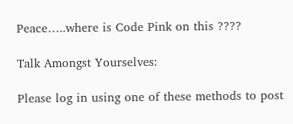Peace…..where is Code Pink on this ????

Talk Amongst Yourselves:

Please log in using one of these methods to post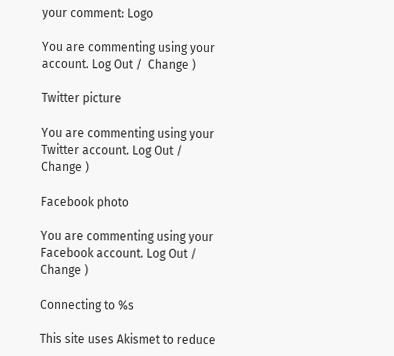your comment: Logo

You are commenting using your account. Log Out /  Change )

Twitter picture

You are commenting using your Twitter account. Log Out /  Change )

Facebook photo

You are commenting using your Facebook account. Log Out /  Change )

Connecting to %s

This site uses Akismet to reduce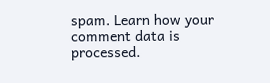spam. Learn how your comment data is processed.